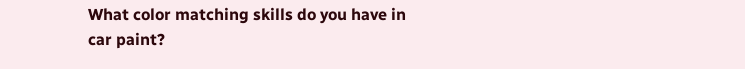What color matching skills do you have in car paint?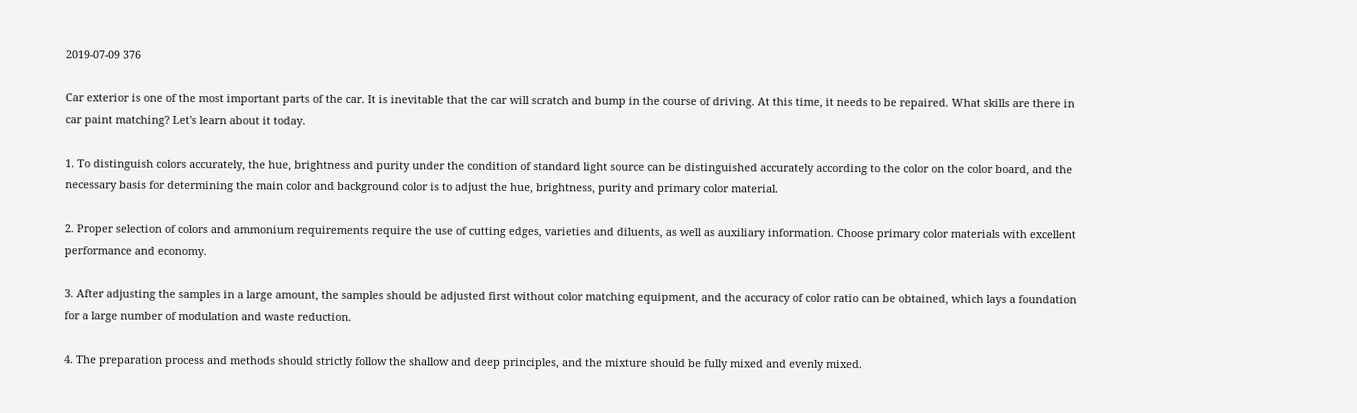2019-07-09 376

Car exterior is one of the most important parts of the car. It is inevitable that the car will scratch and bump in the course of driving. At this time, it needs to be repaired. What skills are there in car paint matching? Let's learn about it today.

1. To distinguish colors accurately, the hue, brightness and purity under the condition of standard light source can be distinguished accurately according to the color on the color board, and the necessary basis for determining the main color and background color is to adjust the hue, brightness, purity and primary color material.

2. Proper selection of colors and ammonium requirements require the use of cutting edges, varieties and diluents, as well as auxiliary information. Choose primary color materials with excellent performance and economy.

3. After adjusting the samples in a large amount, the samples should be adjusted first without color matching equipment, and the accuracy of color ratio can be obtained, which lays a foundation for a large number of modulation and waste reduction.

4. The preparation process and methods should strictly follow the shallow and deep principles, and the mixture should be fully mixed and evenly mixed.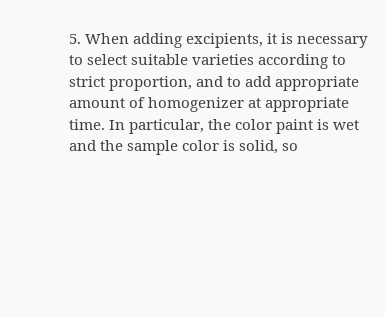5. When adding excipients, it is necessary to select suitable varieties according to strict proportion, and to add appropriate amount of homogenizer at appropriate time. In particular, the color paint is wet and the sample color is solid, so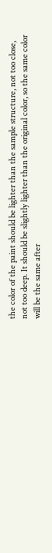the color of the paint should be lighter than the sample structure, not too close, not too deep. It should be slightly lighter than the original color, so the same color will be the same after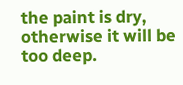the paint is dry, otherwise it will be too deep.